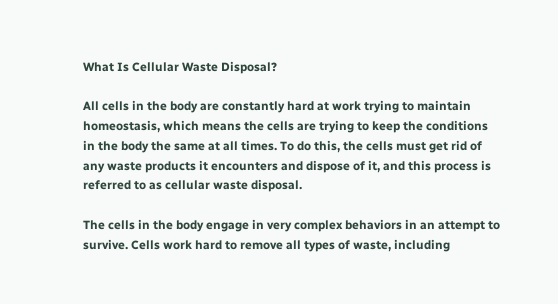What Is Cellular Waste Disposal?

All cells in the body are constantly hard at work trying to maintain homeostasis, which means the cells are trying to keep the conditions in the body the same at all times. To do this, the cells must get rid of any waste products it encounters and dispose of it, and this process is referred to as cellular waste disposal.

The cells in the body engage in very complex behaviors in an attempt to survive. Cells work hard to remove all types of waste, including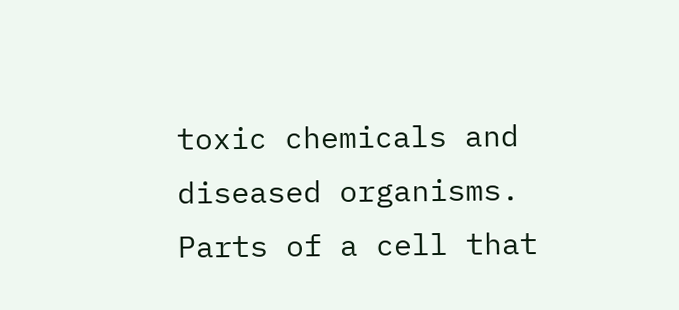toxic chemicals and diseased organisms. Parts of a cell that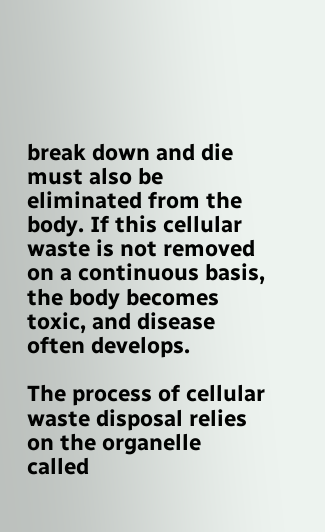break down and die must also be eliminated from the body. If this cellular waste is not removed on a continuous basis, the body becomes toxic, and disease often develops.

The process of cellular waste disposal relies on the organelle called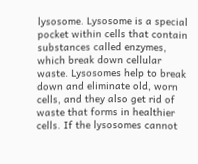lysosome. Lysosome is a special pocket within cells that contain substances called enzymes, which break down cellular waste. Lysosomes help to break down and eliminate old, worn cells, and they also get rid of waste that forms in healthier cells. If the lysosomes cannot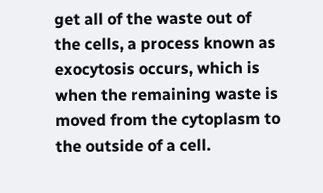get all of the waste out of the cells, a process known as exocytosis occurs, which is when the remaining waste is moved from the cytoplasm to the outside of a cell.